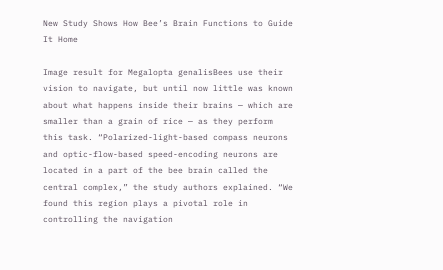New Study Shows How Bee’s Brain Functions to Guide It Home

Image result for Megalopta genalisBees use their vision to navigate, but until now little was known about what happens inside their brains — which are smaller than a grain of rice — as they perform this task. “Polarized-light-based compass neurons and optic-flow-based speed-encoding neurons are located in a part of the bee brain called the central complex,” the study authors explained. “We found this region plays a pivotal role in controlling the navigation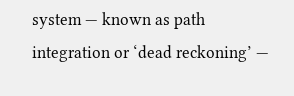system — known as path integration or ‘dead reckoning’ —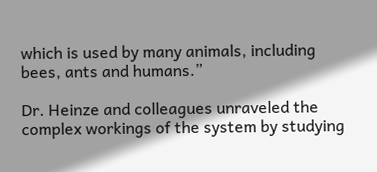which is used by many animals, including bees, ants and humans.”

Dr. Heinze and colleagues unraveled the complex workings of the system by studying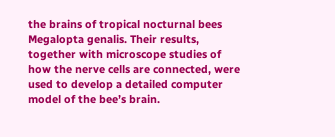the brains of tropical nocturnal bees Megalopta genalis. Their results, together with microscope studies of how the nerve cells are connected, were used to develop a detailed computer model of the bee’s brain.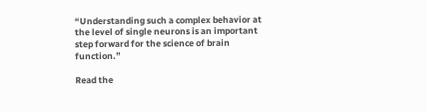“Understanding such a complex behavior at the level of single neurons is an important step forward for the science of brain function.”

Read the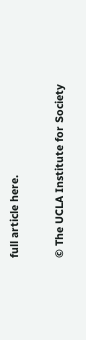full article here.

© The UCLA Institute for Society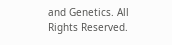and Genetics. All Rights Reserved.